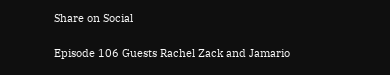Share on Social

Episode 106 Guests Rachel Zack and Jamario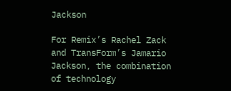Jackson

For Remix’s Rachel Zack and TransForm’s Jamario Jackson, the combination of technology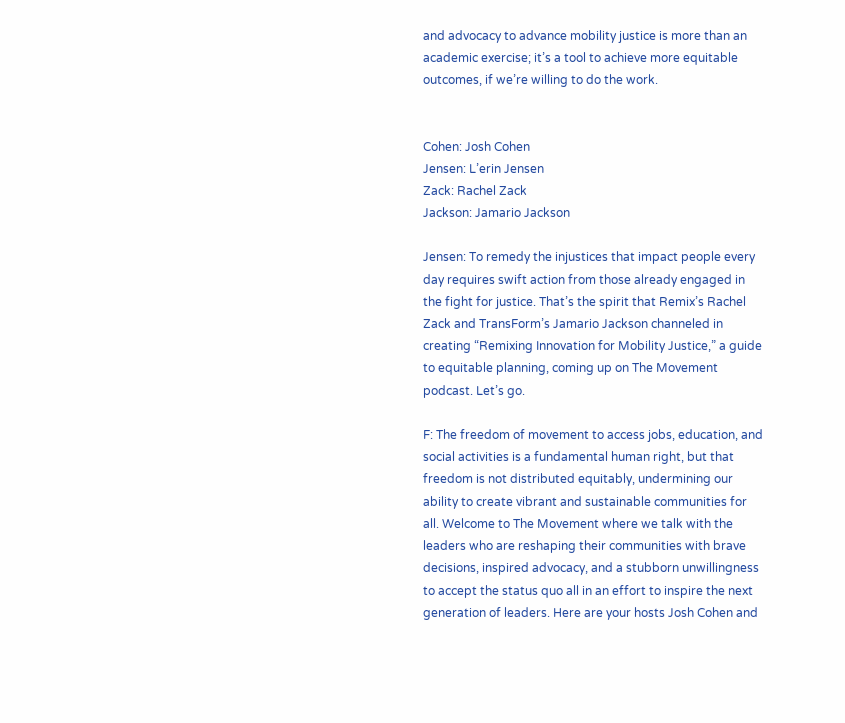and advocacy to advance mobility justice is more than an academic exercise; it’s a tool to achieve more equitable outcomes, if we’re willing to do the work.


Cohen: Josh Cohen
Jensen: L’erin Jensen
Zack: Rachel Zack
Jackson: Jamario Jackson

Jensen: To remedy the injustices that impact people every day requires swift action from those already engaged in the fight for justice. That’s the spirit that Remix’s Rachel Zack and TransForm’s Jamario Jackson channeled in creating “Remixing Innovation for Mobility Justice,” a guide to equitable planning, coming up on The Movement podcast. Let’s go.

F: The freedom of movement to access jobs, education, and social activities is a fundamental human right, but that freedom is not distributed equitably, undermining our ability to create vibrant and sustainable communities for all. Welcome to The Movement where we talk with the leaders who are reshaping their communities with brave decisions, inspired advocacy, and a stubborn unwillingness to accept the status quo all in an effort to inspire the next generation of leaders. Here are your hosts Josh Cohen and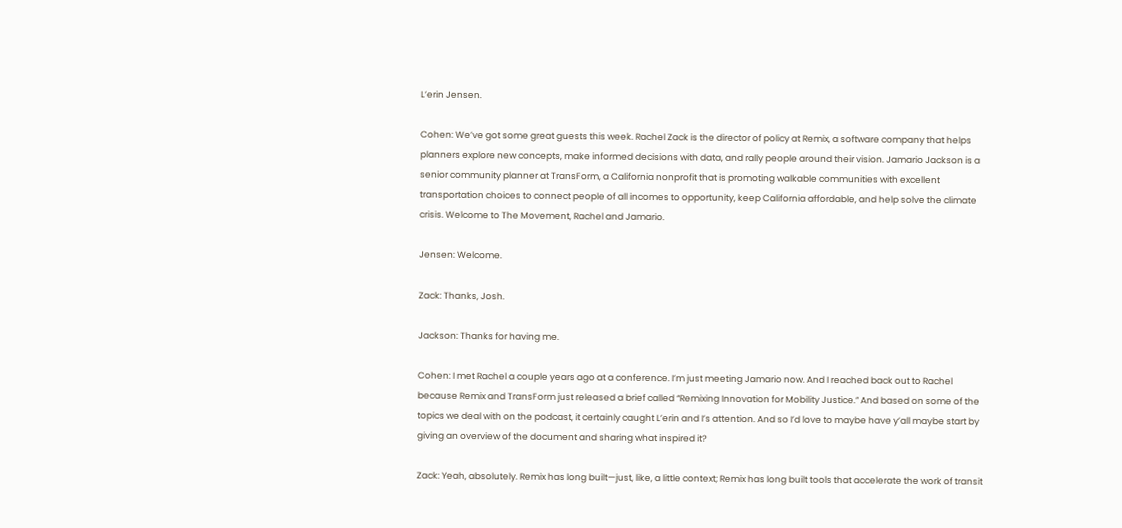L’erin Jensen.

Cohen: We’ve got some great guests this week. Rachel Zack is the director of policy at Remix, a software company that helps planners explore new concepts, make informed decisions with data, and rally people around their vision. Jamario Jackson is a senior community planner at TransForm, a California nonprofit that is promoting walkable communities with excellent transportation choices to connect people of all incomes to opportunity, keep California affordable, and help solve the climate crisis. Welcome to The Movement, Rachel and Jamario.

Jensen: Welcome.

Zack: Thanks, Josh.

Jackson: Thanks for having me.

Cohen: I met Rachel a couple years ago at a conference. I’m just meeting Jamario now. And I reached back out to Rachel because Remix and TransForm just released a brief called “Remixing Innovation for Mobility Justice.” And based on some of the topics we deal with on the podcast, it certainly caught L’erin and I’s attention. And so I’d love to maybe have y’all maybe start by giving an overview of the document and sharing what inspired it?

Zack: Yeah, absolutely. Remix has long built—just, like, a little context; Remix has long built tools that accelerate the work of transit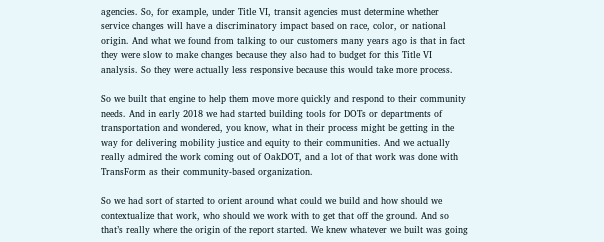agencies. So, for example, under Title VI, transit agencies must determine whether service changes will have a discriminatory impact based on race, color, or national origin. And what we found from talking to our customers many years ago is that in fact they were slow to make changes because they also had to budget for this Title VI analysis. So they were actually less responsive because this would take more process.

So we built that engine to help them move more quickly and respond to their community needs. And in early 2018 we had started building tools for DOTs or departments of transportation and wondered, you know, what in their process might be getting in the way for delivering mobility justice and equity to their communities. And we actually really admired the work coming out of OakDOT, and a lot of that work was done with TransForm as their community-based organization.

So we had sort of started to orient around what could we build and how should we contextualize that work, who should we work with to get that off the ground. And so that’s really where the origin of the report started. We knew whatever we built was going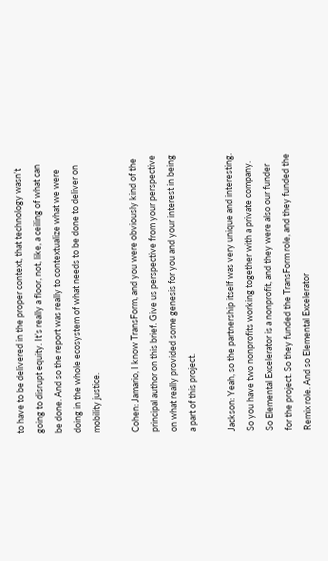to have to be delivered in the proper context, that technology wasn’t going to disrupt equity. It’s really a floor, not, like, a ceiling of what can be done. And so the report was really to contextualize what we were doing in the whole ecosystem of what needs to be done to deliver on mobility justice.

Cohen: Jamario, I know TransForm, and you were obviously kind of the principal author on this brief. Give us perspective from your perspective on what really provided some genesis for you and your interest in being a part of this project.

Jackson: Yeah, so the partnership itself was very unique and interesting. So you have two nonprofits working together with a private company. So Elemental Excelerator is a nonprofit, and they were also our funder for the project. So they funded the TransForm role, and they funded the Remix role. And so Elemental Excelerator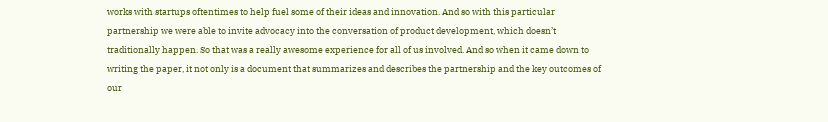works with startups oftentimes to help fuel some of their ideas and innovation. And so with this particular partnership we were able to invite advocacy into the conversation of product development, which doesn’t traditionally happen. So that was a really awesome experience for all of us involved. And so when it came down to writing the paper, it not only is a document that summarizes and describes the partnership and the key outcomes of our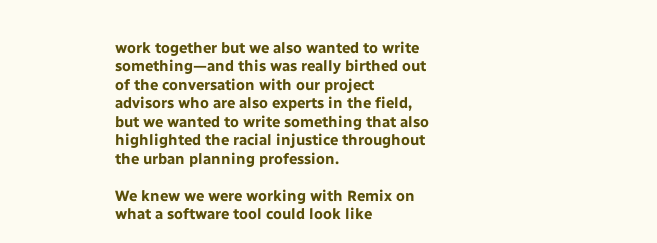work together but we also wanted to write something—and this was really birthed out of the conversation with our project advisors who are also experts in the field, but we wanted to write something that also highlighted the racial injustice throughout the urban planning profession.

We knew we were working with Remix on what a software tool could look like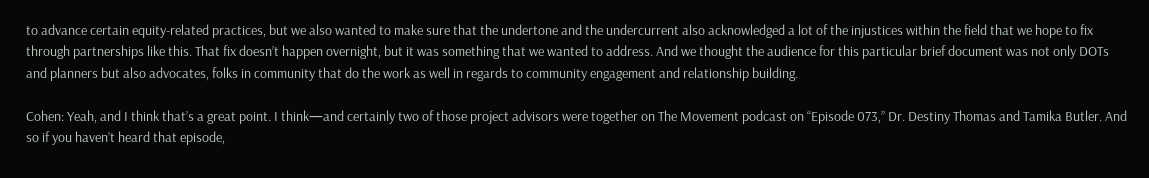to advance certain equity-related practices, but we also wanted to make sure that the undertone and the undercurrent also acknowledged a lot of the injustices within the field that we hope to fix through partnerships like this. That fix doesn’t happen overnight, but it was something that we wanted to address. And we thought the audience for this particular brief document was not only DOTs and planners but also advocates, folks in community that do the work as well in regards to community engagement and relationship building.

Cohen: Yeah, and I think that’s a great point. I think—and certainly two of those project advisors were together on The Movement podcast on “Episode 073,” Dr. Destiny Thomas and Tamika Butler. And so if you haven’t heard that episode,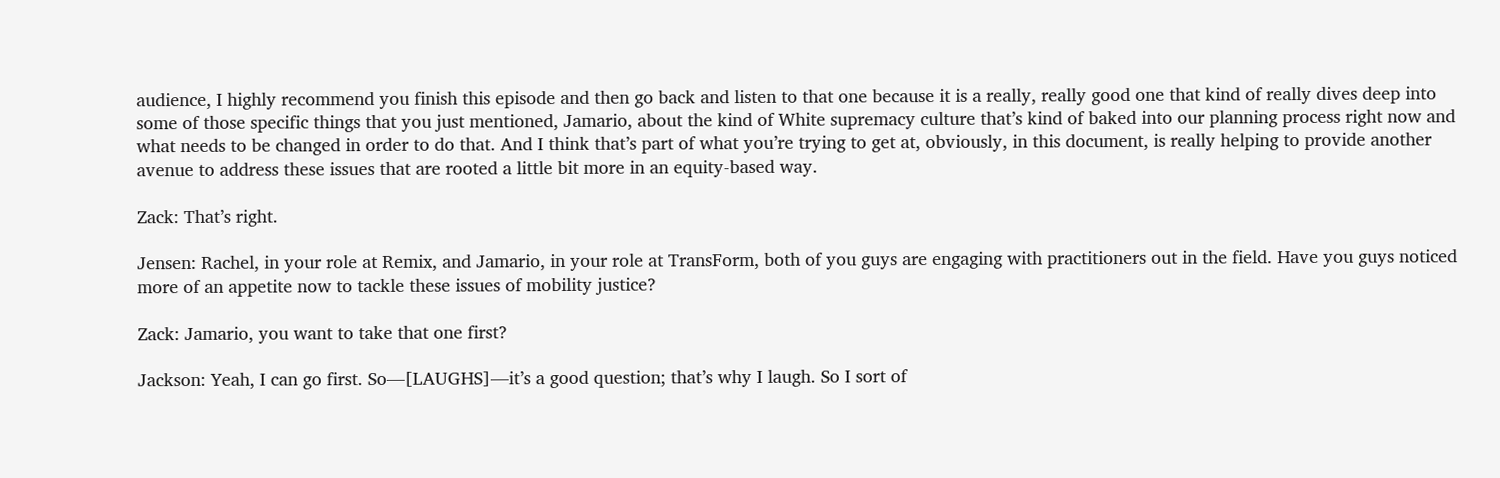audience, I highly recommend you finish this episode and then go back and listen to that one because it is a really, really good one that kind of really dives deep into some of those specific things that you just mentioned, Jamario, about the kind of White supremacy culture that’s kind of baked into our planning process right now and what needs to be changed in order to do that. And I think that’s part of what you’re trying to get at, obviously, in this document, is really helping to provide another avenue to address these issues that are rooted a little bit more in an equity-based way.

Zack: That’s right.

Jensen: Rachel, in your role at Remix, and Jamario, in your role at TransForm, both of you guys are engaging with practitioners out in the field. Have you guys noticed more of an appetite now to tackle these issues of mobility justice?

Zack: Jamario, you want to take that one first?

Jackson: Yeah, I can go first. So—[LAUGHS]—it’s a good question; that’s why I laugh. So I sort of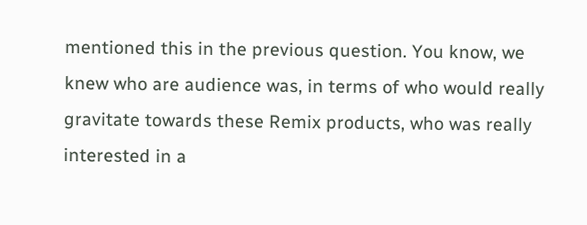mentioned this in the previous question. You know, we knew who are audience was, in terms of who would really gravitate towards these Remix products, who was really interested in a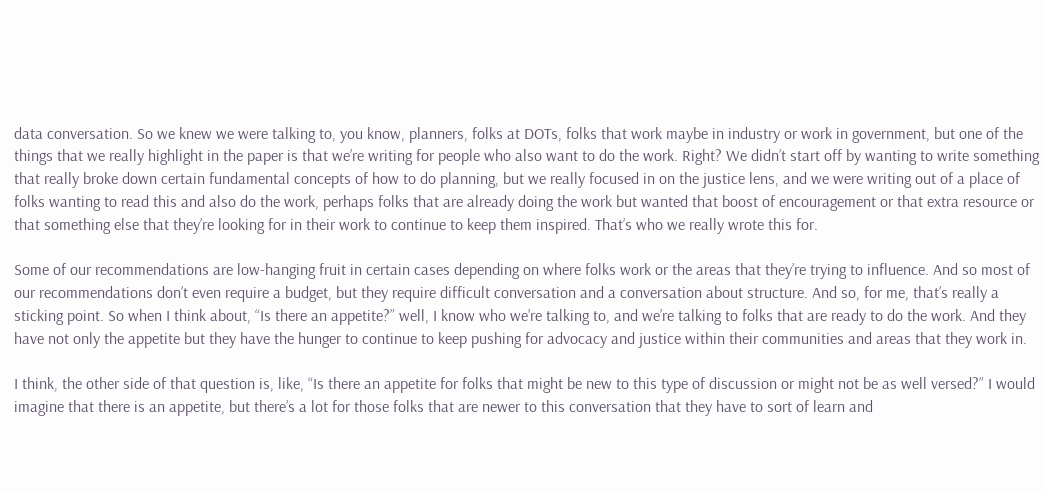data conversation. So we knew we were talking to, you know, planners, folks at DOTs, folks that work maybe in industry or work in government, but one of the things that we really highlight in the paper is that we’re writing for people who also want to do the work. Right? We didn’t start off by wanting to write something that really broke down certain fundamental concepts of how to do planning, but we really focused in on the justice lens, and we were writing out of a place of folks wanting to read this and also do the work, perhaps folks that are already doing the work but wanted that boost of encouragement or that extra resource or that something else that they’re looking for in their work to continue to keep them inspired. That’s who we really wrote this for.

Some of our recommendations are low-hanging fruit in certain cases depending on where folks work or the areas that they’re trying to influence. And so most of our recommendations don’t even require a budget, but they require difficult conversation and a conversation about structure. And so, for me, that’s really a sticking point. So when I think about, “Is there an appetite?” well, I know who we’re talking to, and we’re talking to folks that are ready to do the work. And they have not only the appetite but they have the hunger to continue to keep pushing for advocacy and justice within their communities and areas that they work in.

I think, the other side of that question is, like, “Is there an appetite for folks that might be new to this type of discussion or might not be as well versed?” I would imagine that there is an appetite, but there’s a lot for those folks that are newer to this conversation that they have to sort of learn and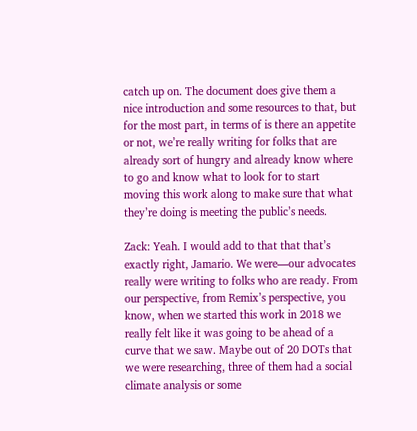catch up on. The document does give them a nice introduction and some resources to that, but for the most part, in terms of is there an appetite or not, we’re really writing for folks that are already sort of hungry and already know where to go and know what to look for to start moving this work along to make sure that what they’re doing is meeting the public’s needs.

Zack: Yeah. I would add to that that that’s exactly right, Jamario. We were—our advocates really were writing to folks who are ready. From our perspective, from Remix’s perspective, you know, when we started this work in 2018 we really felt like it was going to be ahead of a curve that we saw. Maybe out of 20 DOTs that we were researching, three of them had a social climate analysis or some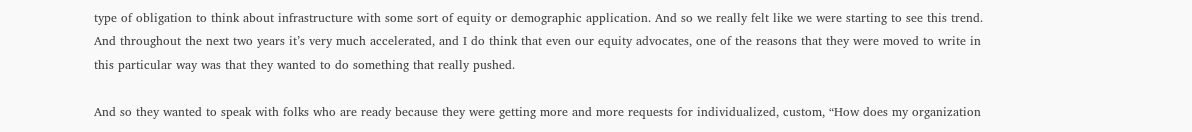type of obligation to think about infrastructure with some sort of equity or demographic application. And so we really felt like we were starting to see this trend. And throughout the next two years it’s very much accelerated, and I do think that even our equity advocates, one of the reasons that they were moved to write in this particular way was that they wanted to do something that really pushed.

And so they wanted to speak with folks who are ready because they were getting more and more requests for individualized, custom, “How does my organization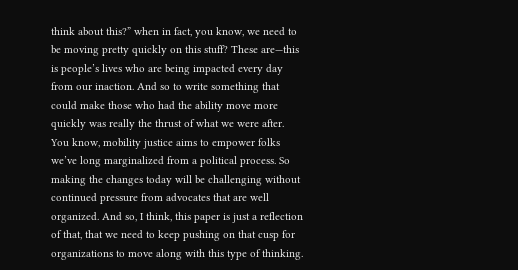think about this?” when in fact, you know, we need to be moving pretty quickly on this stuff? These are—this is people’s lives who are being impacted every day from our inaction. And so to write something that could make those who had the ability move more quickly was really the thrust of what we were after. You know, mobility justice aims to empower folks we’ve long marginalized from a political process. So making the changes today will be challenging without continued pressure from advocates that are well organized. And so, I think, this paper is just a reflection of that, that we need to keep pushing on that cusp for organizations to move along with this type of thinking.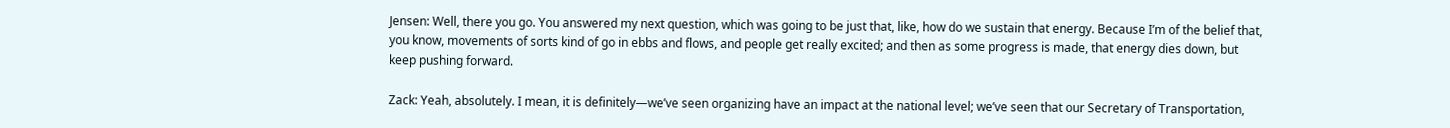Jensen: Well, there you go. You answered my next question, which was going to be just that, like, how do we sustain that energy. Because I’m of the belief that, you know, movements of sorts kind of go in ebbs and flows, and people get really excited; and then as some progress is made, that energy dies down, but keep pushing forward.

Zack: Yeah, absolutely. I mean, it is definitely—we’ve seen organizing have an impact at the national level; we’ve seen that our Secretary of Transportation,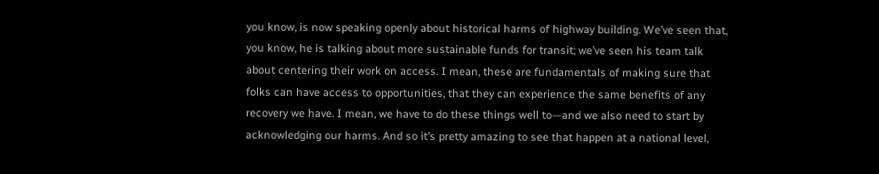you know, is now speaking openly about historical harms of highway building. We’ve seen that, you know, he is talking about more sustainable funds for transit; we’ve seen his team talk about centering their work on access. I mean, these are fundamentals of making sure that folks can have access to opportunities, that they can experience the same benefits of any recovery we have. I mean, we have to do these things well to—and we also need to start by acknowledging our harms. And so it’s pretty amazing to see that happen at a national level,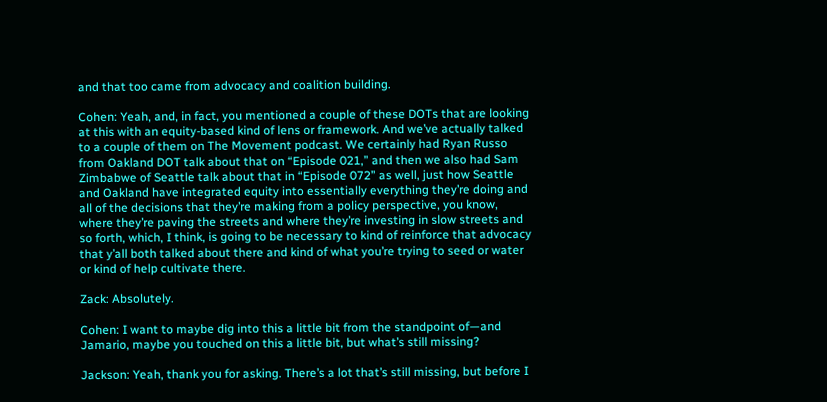and that too came from advocacy and coalition building.

Cohen: Yeah, and, in fact, you mentioned a couple of these DOTs that are looking at this with an equity-based kind of lens or framework. And we’ve actually talked to a couple of them on The Movement podcast. We certainly had Ryan Russo from Oakland DOT talk about that on “Episode 021,” and then we also had Sam Zimbabwe of Seattle talk about that in “Episode 072” as well, just how Seattle and Oakland have integrated equity into essentially everything they’re doing and all of the decisions that they’re making from a policy perspective, you know, where they’re paving the streets and where they’re investing in slow streets and so forth, which, I think, is going to be necessary to kind of reinforce that advocacy that y’all both talked about there and kind of what you’re trying to seed or water or kind of help cultivate there.

Zack: Absolutely.

Cohen: I want to maybe dig into this a little bit from the standpoint of—and Jamario, maybe you touched on this a little bit, but what’s still missing?

Jackson: Yeah, thank you for asking. There’s a lot that’s still missing, but before I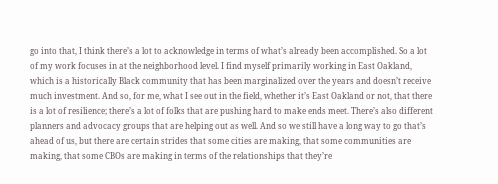go into that, I think there’s a lot to acknowledge in terms of what’s already been accomplished. So a lot of my work focuses in at the neighborhood level. I find myself primarily working in East Oakland, which is a historically Black community that has been marginalized over the years and doesn’t receive much investment. And so, for me, what I see out in the field, whether it’s East Oakland or not, that there is a lot of resilience; there’s a lot of folks that are pushing hard to make ends meet. There’s also different planners and advocacy groups that are helping out as well. And so we still have a long way to go that’s ahead of us, but there are certain strides that some cities are making, that some communities are making, that some CBOs are making in terms of the relationships that they’re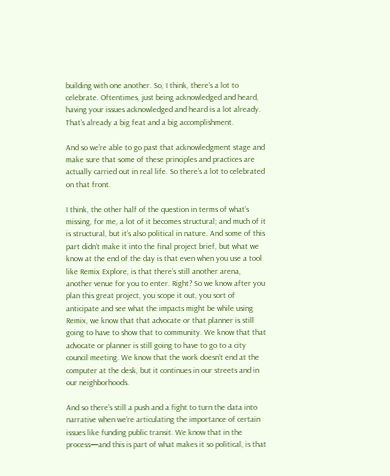building with one another. So, I think, there’s a lot to celebrate. Oftentimes, just being acknowledged and heard, having your issues acknowledged and heard is a lot already. That’s already a big feat and a big accomplishment.

And so we’re able to go past that acknowledgment stage and make sure that some of these principles and practices are actually carried out in real life. So there’s a lot to celebrated on that front.

I think, the other half of the question in terms of what’s missing, for me, a lot of it becomes structural; and much of it is structural, but it’s also political in nature. And some of this part didn’t make it into the final project brief, but what we know at the end of the day is that even when you use a tool like Remix Explore, is that there’s still another arena, another venue for you to enter. Right? So we know after you plan this great project, you scope it out, you sort of anticipate and see what the impacts might be while using Remix, we know that that advocate or that planner is still going to have to show that to community. We know that that advocate or planner is still going to have to go to a city council meeting. We know that the work doesn’t end at the computer at the desk, but it continues in our streets and in our neighborhoods.

And so there’s still a push and a fight to turn the data into narrative when we’re articulating the importance of certain issues like funding public transit. We know that in the process—and this is part of what makes it so political, is that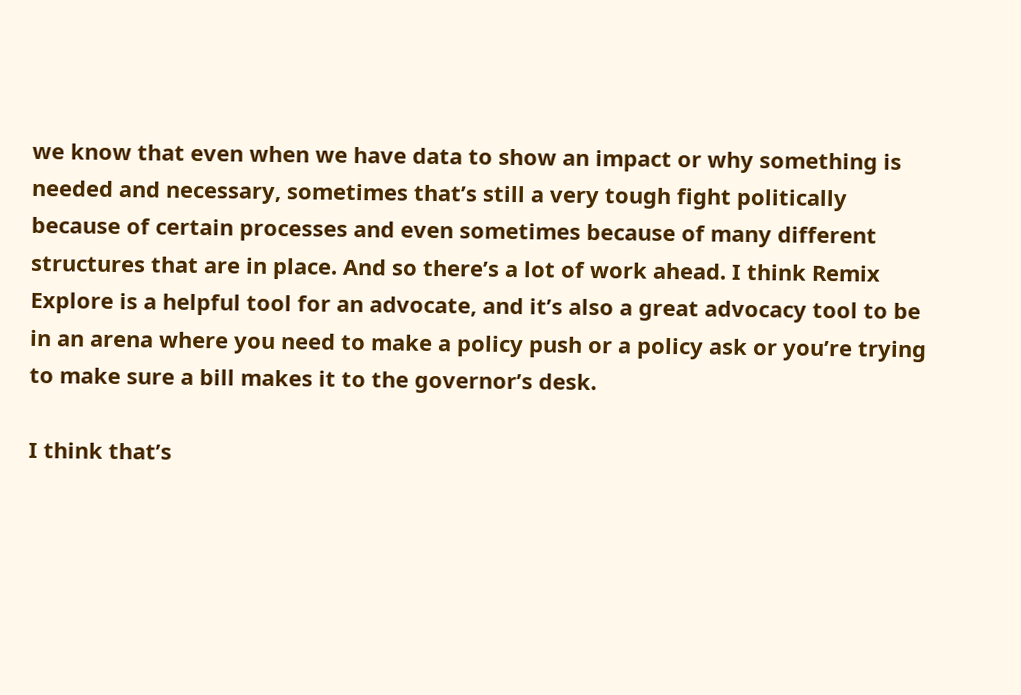we know that even when we have data to show an impact or why something is needed and necessary, sometimes that’s still a very tough fight politically because of certain processes and even sometimes because of many different structures that are in place. And so there’s a lot of work ahead. I think Remix Explore is a helpful tool for an advocate, and it’s also a great advocacy tool to be in an arena where you need to make a policy push or a policy ask or you’re trying to make sure a bill makes it to the governor’s desk.

I think that’s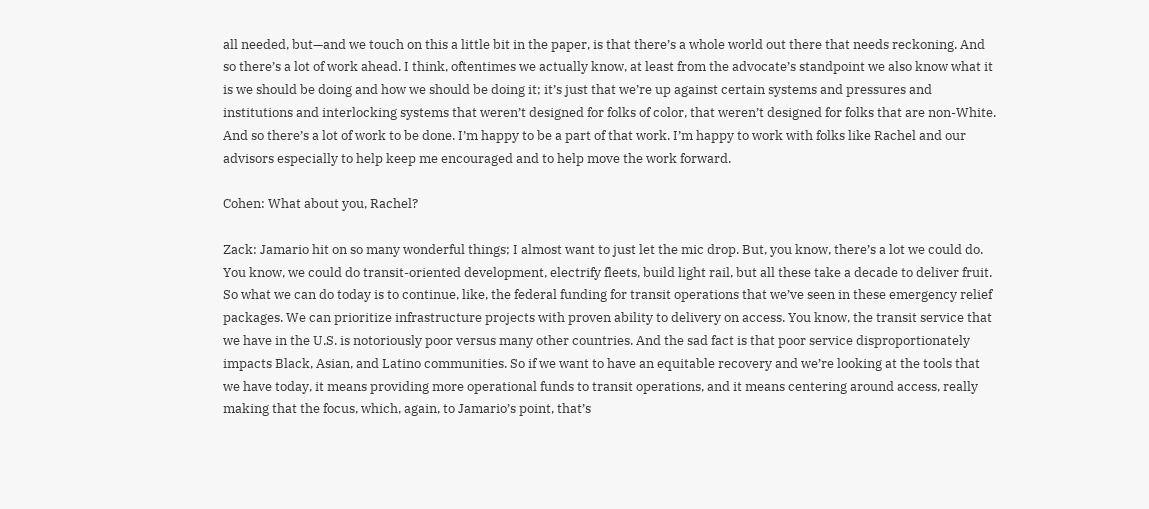all needed, but—and we touch on this a little bit in the paper, is that there’s a whole world out there that needs reckoning. And so there’s a lot of work ahead. I think, oftentimes we actually know, at least from the advocate’s standpoint we also know what it is we should be doing and how we should be doing it; it’s just that we’re up against certain systems and pressures and institutions and interlocking systems that weren’t designed for folks of color, that weren’t designed for folks that are non-White. And so there’s a lot of work to be done. I’m happy to be a part of that work. I’m happy to work with folks like Rachel and our advisors especially to help keep me encouraged and to help move the work forward.

Cohen: What about you, Rachel?

Zack: Jamario hit on so many wonderful things; I almost want to just let the mic drop. But, you know, there’s a lot we could do. You know, we could do transit-oriented development, electrify fleets, build light rail, but all these take a decade to deliver fruit. So what we can do today is to continue, like, the federal funding for transit operations that we’ve seen in these emergency relief packages. We can prioritize infrastructure projects with proven ability to delivery on access. You know, the transit service that we have in the U.S. is notoriously poor versus many other countries. And the sad fact is that poor service disproportionately impacts Black, Asian, and Latino communities. So if we want to have an equitable recovery and we’re looking at the tools that we have today, it means providing more operational funds to transit operations, and it means centering around access, really making that the focus, which, again, to Jamario’s point, that’s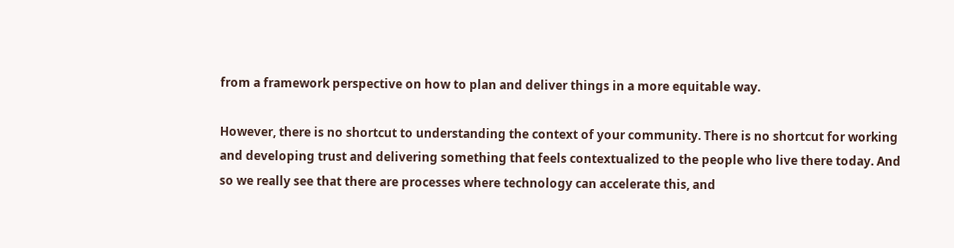from a framework perspective on how to plan and deliver things in a more equitable way.

However, there is no shortcut to understanding the context of your community. There is no shortcut for working and developing trust and delivering something that feels contextualized to the people who live there today. And so we really see that there are processes where technology can accelerate this, and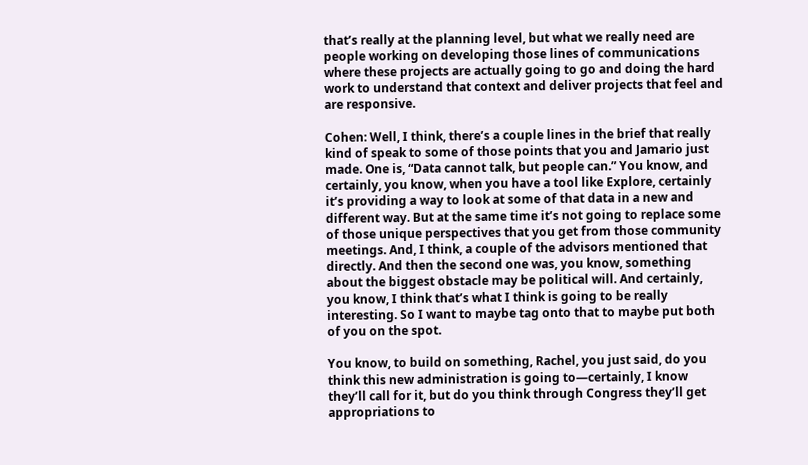that’s really at the planning level, but what we really need are people working on developing those lines of communications where these projects are actually going to go and doing the hard work to understand that context and deliver projects that feel and are responsive.

Cohen: Well, I think, there’s a couple lines in the brief that really kind of speak to some of those points that you and Jamario just made. One is, “Data cannot talk, but people can.” You know, and certainly, you know, when you have a tool like Explore, certainly it’s providing a way to look at some of that data in a new and different way. But at the same time it’s not going to replace some of those unique perspectives that you get from those community meetings. And, I think, a couple of the advisors mentioned that directly. And then the second one was, you know, something about the biggest obstacle may be political will. And certainly, you know, I think that’s what I think is going to be really interesting. So I want to maybe tag onto that to maybe put both of you on the spot.

You know, to build on something, Rachel, you just said, do you think this new administration is going to—certainly, I know they’ll call for it, but do you think through Congress they’ll get appropriations to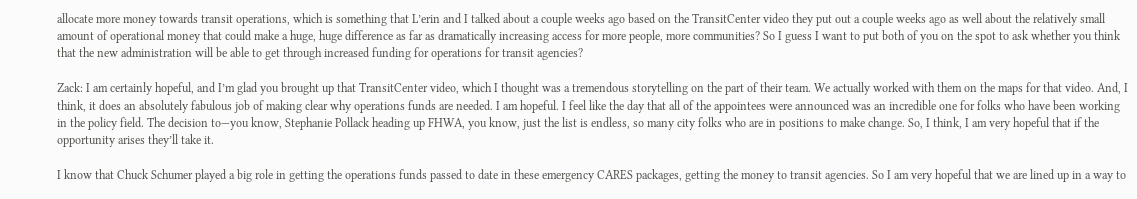allocate more money towards transit operations, which is something that L’erin and I talked about a couple weeks ago based on the TransitCenter video they put out a couple weeks ago as well about the relatively small amount of operational money that could make a huge, huge difference as far as dramatically increasing access for more people, more communities? So I guess I want to put both of you on the spot to ask whether you think that the new administration will be able to get through increased funding for operations for transit agencies?

Zack: I am certainly hopeful, and I’m glad you brought up that TransitCenter video, which I thought was a tremendous storytelling on the part of their team. We actually worked with them on the maps for that video. And, I think, it does an absolutely fabulous job of making clear why operations funds are needed. I am hopeful. I feel like the day that all of the appointees were announced was an incredible one for folks who have been working in the policy field. The decision to—you know, Stephanie Pollack heading up FHWA, you know, just the list is endless, so many city folks who are in positions to make change. So, I think, I am very hopeful that if the opportunity arises they’ll take it.

I know that Chuck Schumer played a big role in getting the operations funds passed to date in these emergency CARES packages, getting the money to transit agencies. So I am very hopeful that we are lined up in a way to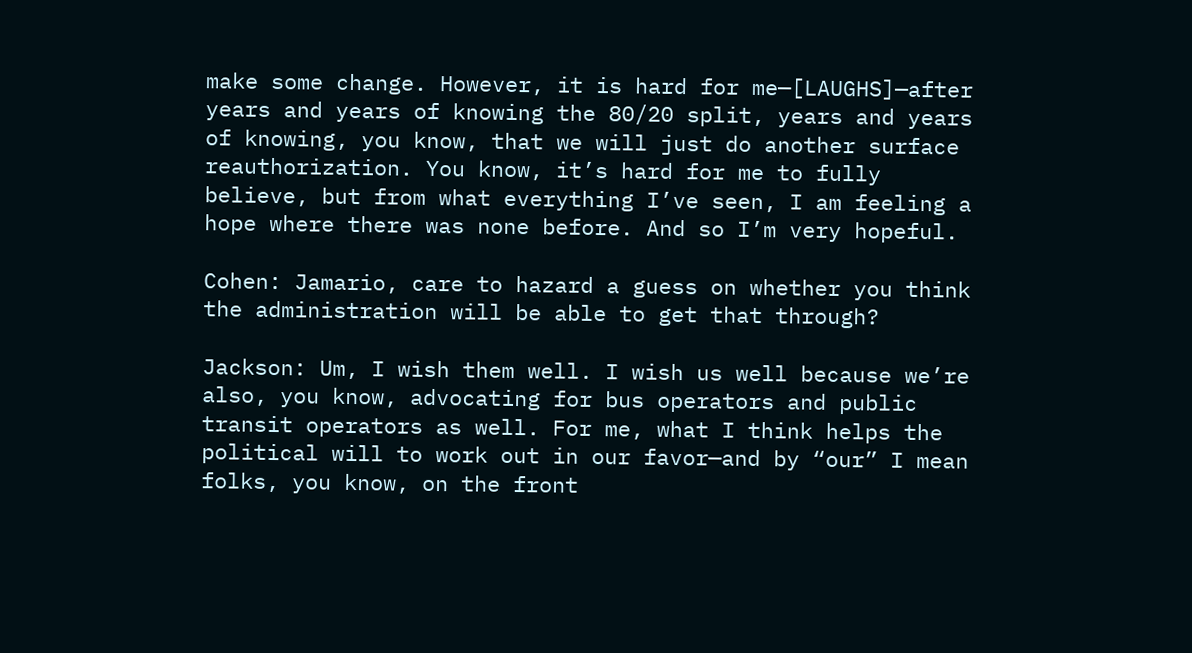make some change. However, it is hard for me—[LAUGHS]—after years and years of knowing the 80/20 split, years and years of knowing, you know, that we will just do another surface reauthorization. You know, it’s hard for me to fully believe, but from what everything I’ve seen, I am feeling a hope where there was none before. And so I’m very hopeful.

Cohen: Jamario, care to hazard a guess on whether you think the administration will be able to get that through?

Jackson: Um, I wish them well. I wish us well because we’re also, you know, advocating for bus operators and public transit operators as well. For me, what I think helps the political will to work out in our favor—and by “our” I mean folks, you know, on the front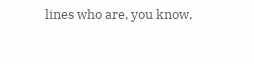lines who are, you know,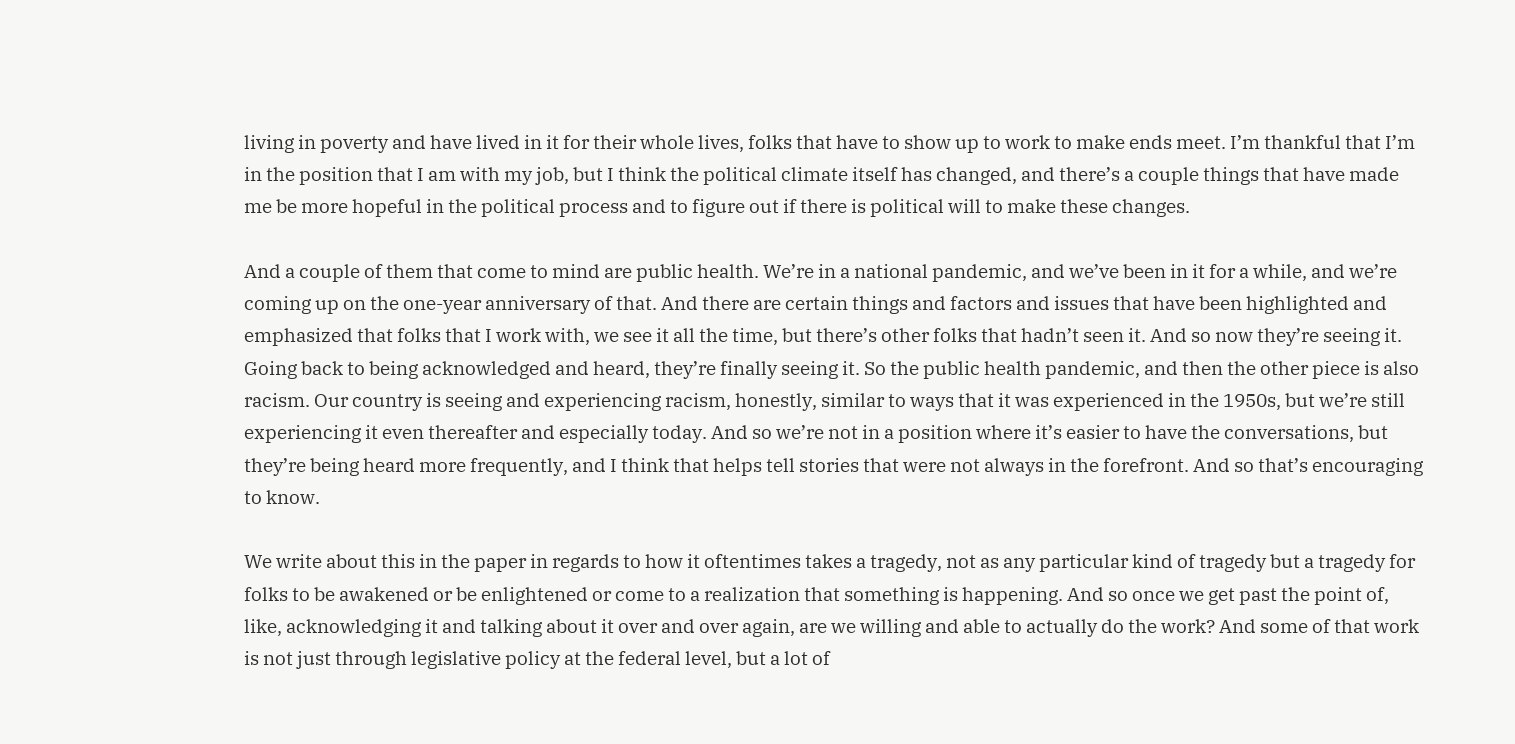living in poverty and have lived in it for their whole lives, folks that have to show up to work to make ends meet. I’m thankful that I’m in the position that I am with my job, but I think the political climate itself has changed, and there’s a couple things that have made me be more hopeful in the political process and to figure out if there is political will to make these changes.

And a couple of them that come to mind are public health. We’re in a national pandemic, and we’ve been in it for a while, and we’re coming up on the one-year anniversary of that. And there are certain things and factors and issues that have been highlighted and emphasized that folks that I work with, we see it all the time, but there’s other folks that hadn’t seen it. And so now they’re seeing it. Going back to being acknowledged and heard, they’re finally seeing it. So the public health pandemic, and then the other piece is also racism. Our country is seeing and experiencing racism, honestly, similar to ways that it was experienced in the 1950s, but we’re still experiencing it even thereafter and especially today. And so we’re not in a position where it’s easier to have the conversations, but they’re being heard more frequently, and I think that helps tell stories that were not always in the forefront. And so that’s encouraging to know.

We write about this in the paper in regards to how it oftentimes takes a tragedy, not as any particular kind of tragedy but a tragedy for folks to be awakened or be enlightened or come to a realization that something is happening. And so once we get past the point of, like, acknowledging it and talking about it over and over again, are we willing and able to actually do the work? And some of that work is not just through legislative policy at the federal level, but a lot of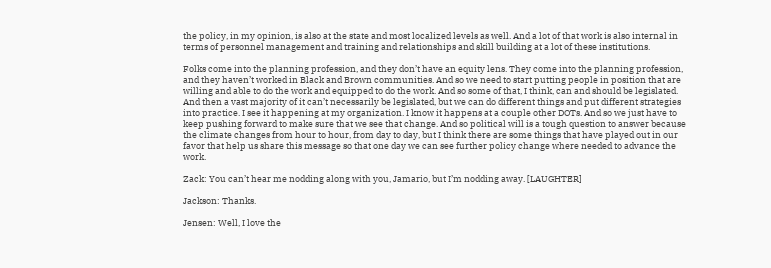the policy, in my opinion, is also at the state and most localized levels as well. And a lot of that work is also internal in terms of personnel management and training and relationships and skill building at a lot of these institutions.

Folks come into the planning profession, and they don’t have an equity lens. They come into the planning profession, and they haven’t worked in Black and Brown communities. And so we need to start putting people in position that are willing and able to do the work and equipped to do the work. And so some of that, I think, can and should be legislated. And then a vast majority of it can’t necessarily be legislated, but we can do different things and put different strategies into practice. I see it happening at my organization. I know it happens at a couple other DOTs. And so we just have to keep pushing forward to make sure that we see that change. And so political will is a tough question to answer because the climate changes from hour to hour, from day to day, but I think there are some things that have played out in our favor that help us share this message so that one day we can see further policy change where needed to advance the work.

Zack: You can’t hear me nodding along with you, Jamario, but I’m nodding away. [LAUGHTER]

Jackson: Thanks.

Jensen: Well, I love the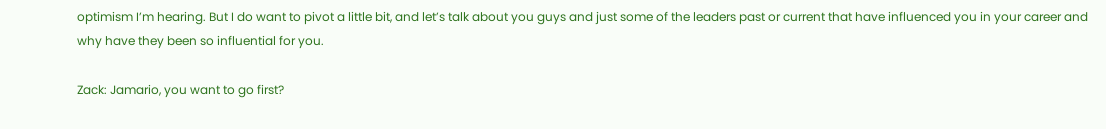optimism I’m hearing. But I do want to pivot a little bit, and let’s talk about you guys and just some of the leaders past or current that have influenced you in your career and why have they been so influential for you.

Zack: Jamario, you want to go first?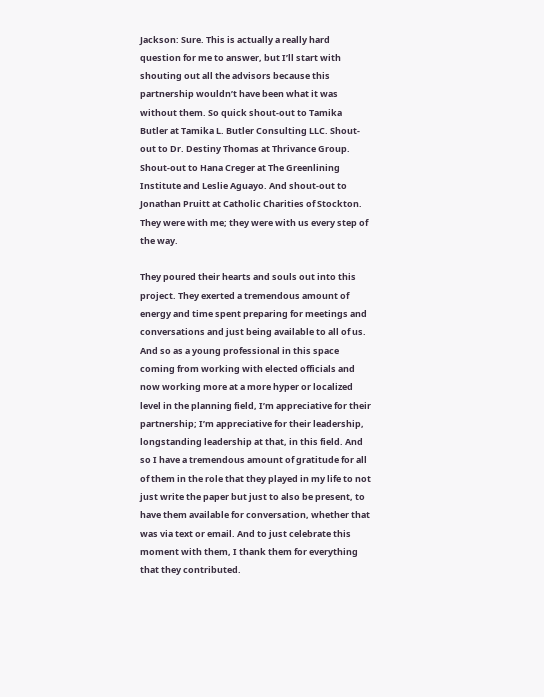Jackson: Sure. This is actually a really hard question for me to answer, but I’ll start with shouting out all the advisors because this partnership wouldn’t have been what it was without them. So quick shout-out to Tamika Butler at Tamika L. Butler Consulting LLC. Shout-out to Dr. Destiny Thomas at Thrivance Group. Shout-out to Hana Creger at The Greenlining Institute and Leslie Aguayo. And shout-out to Jonathan Pruitt at Catholic Charities of Stockton. They were with me; they were with us every step of the way.

They poured their hearts and souls out into this project. They exerted a tremendous amount of energy and time spent preparing for meetings and conversations and just being available to all of us. And so as a young professional in this space coming from working with elected officials and now working more at a more hyper or localized level in the planning field, I’m appreciative for their partnership; I’m appreciative for their leadership, longstanding leadership at that, in this field. And so I have a tremendous amount of gratitude for all of them in the role that they played in my life to not just write the paper but just to also be present, to have them available for conversation, whether that was via text or email. And to just celebrate this moment with them, I thank them for everything that they contributed.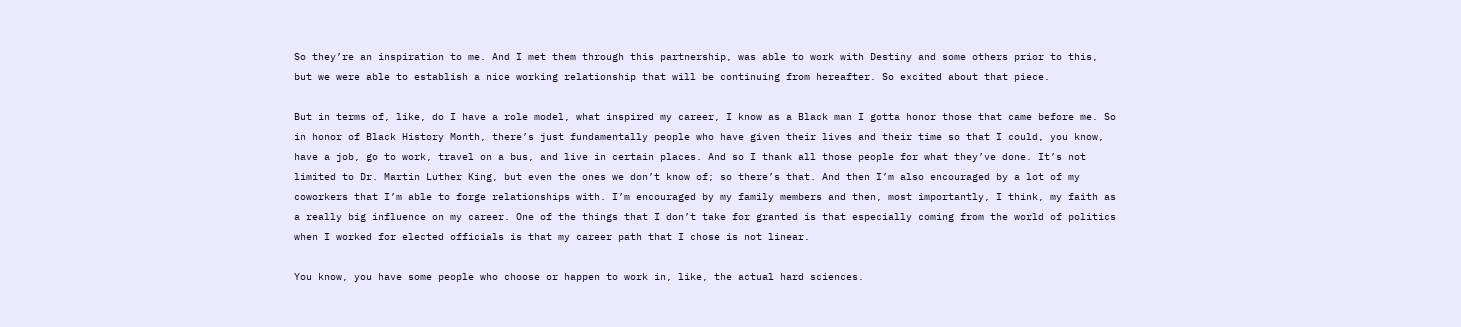So they’re an inspiration to me. And I met them through this partnership, was able to work with Destiny and some others prior to this, but we were able to establish a nice working relationship that will be continuing from hereafter. So excited about that piece.

But in terms of, like, do I have a role model, what inspired my career, I know as a Black man I gotta honor those that came before me. So in honor of Black History Month, there’s just fundamentally people who have given their lives and their time so that I could, you know, have a job, go to work, travel on a bus, and live in certain places. And so I thank all those people for what they’ve done. It’s not limited to Dr. Martin Luther King, but even the ones we don’t know of; so there’s that. And then I’m also encouraged by a lot of my coworkers that I’m able to forge relationships with. I’m encouraged by my family members and then, most importantly, I think, my faith as a really big influence on my career. One of the things that I don’t take for granted is that especially coming from the world of politics when I worked for elected officials is that my career path that I chose is not linear.

You know, you have some people who choose or happen to work in, like, the actual hard sciences.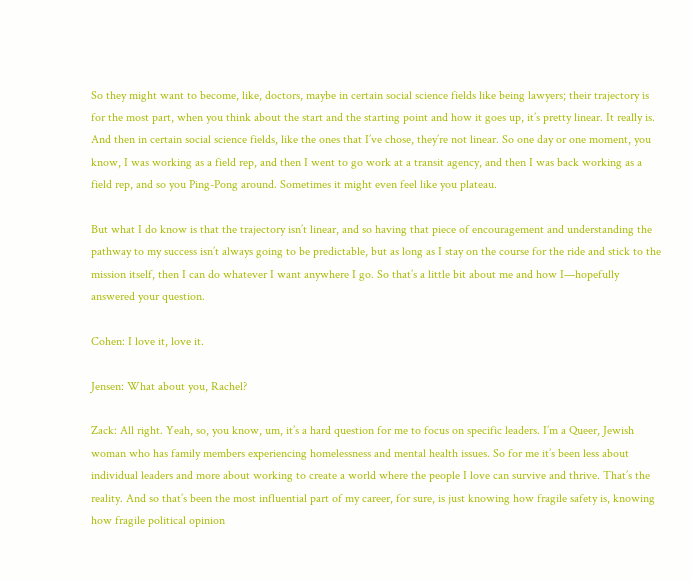So they might want to become, like, doctors, maybe in certain social science fields like being lawyers; their trajectory is for the most part, when you think about the start and the starting point and how it goes up, it’s pretty linear. It really is. And then in certain social science fields, like the ones that I’ve chose, they’re not linear. So one day or one moment, you know, I was working as a field rep, and then I went to go work at a transit agency, and then I was back working as a field rep, and so you Ping-Pong around. Sometimes it might even feel like you plateau.

But what I do know is that the trajectory isn’t linear, and so having that piece of encouragement and understanding the pathway to my success isn’t always going to be predictable, but as long as I stay on the course for the ride and stick to the mission itself, then I can do whatever I want anywhere I go. So that’s a little bit about me and how I—hopefully answered your question.

Cohen: I love it, love it.

Jensen: What about you, Rachel?

Zack: All right. Yeah, so, you know, um, it’s a hard question for me to focus on specific leaders. I’m a Queer, Jewish woman who has family members experiencing homelessness and mental health issues. So for me it’s been less about individual leaders and more about working to create a world where the people I love can survive and thrive. That’s the reality. And so that’s been the most influential part of my career, for sure, is just knowing how fragile safety is, knowing how fragile political opinion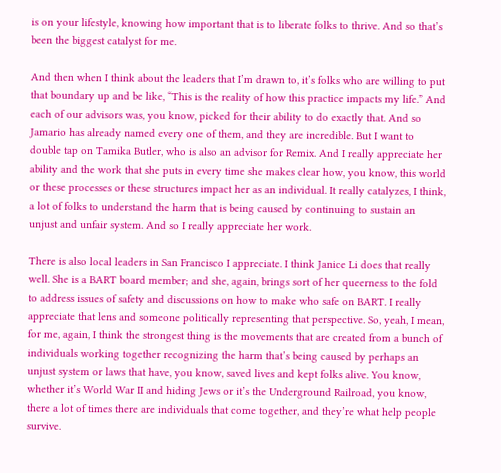is on your lifestyle, knowing how important that is to liberate folks to thrive. And so that’s been the biggest catalyst for me.

And then when I think about the leaders that I’m drawn to, it’s folks who are willing to put that boundary up and be like, “This is the reality of how this practice impacts my life.” And each of our advisors was, you know, picked for their ability to do exactly that. And so Jamario has already named every one of them, and they are incredible. But I want to double tap on Tamika Butler, who is also an advisor for Remix. And I really appreciate her ability and the work that she puts in every time she makes clear how, you know, this world or these processes or these structures impact her as an individual. It really catalyzes, I think, a lot of folks to understand the harm that is being caused by continuing to sustain an unjust and unfair system. And so I really appreciate her work.

There is also local leaders in San Francisco I appreciate. I think Janice Li does that really well. She is a BART board member; and she, again, brings sort of her queerness to the fold to address issues of safety and discussions on how to make who safe on BART. I really appreciate that lens and someone politically representing that perspective. So, yeah, I mean, for me, again, I think the strongest thing is the movements that are created from a bunch of individuals working together recognizing the harm that’s being caused by perhaps an unjust system or laws that have, you know, saved lives and kept folks alive. You know, whether it’s World War II and hiding Jews or it’s the Underground Railroad, you know, there a lot of times there are individuals that come together, and they’re what help people survive.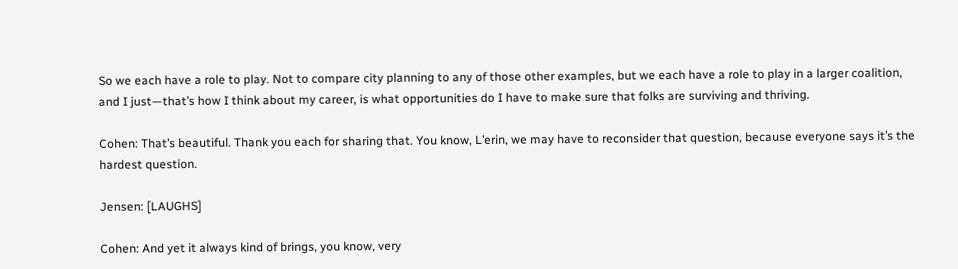So we each have a role to play. Not to compare city planning to any of those other examples, but we each have a role to play in a larger coalition, and I just—that’s how I think about my career, is what opportunities do I have to make sure that folks are surviving and thriving.

Cohen: That’s beautiful. Thank you each for sharing that. You know, L’erin, we may have to reconsider that question, because everyone says it’s the hardest question.

Jensen: [LAUGHS]

Cohen: And yet it always kind of brings, you know, very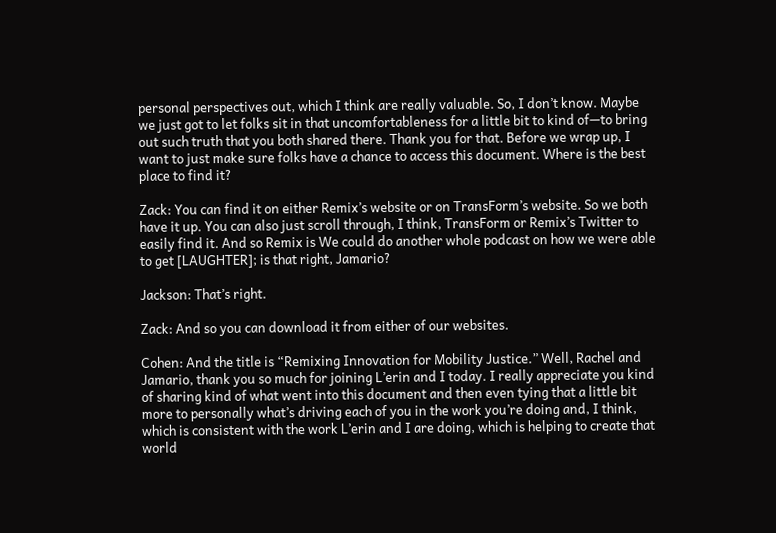personal perspectives out, which I think are really valuable. So, I don’t know. Maybe we just got to let folks sit in that uncomfortableness for a little bit to kind of—to bring out such truth that you both shared there. Thank you for that. Before we wrap up, I want to just make sure folks have a chance to access this document. Where is the best place to find it?

Zack: You can find it on either Remix’s website or on TransForm’s website. So we both have it up. You can also just scroll through, I think, TransForm or Remix’s Twitter to easily find it. And so Remix is We could do another whole podcast on how we were able to get [LAUGHTER]; is that right, Jamario?

Jackson: That’s right.

Zack: And so you can download it from either of our websites.

Cohen: And the title is “Remixing Innovation for Mobility Justice.” Well, Rachel and Jamario, thank you so much for joining L’erin and I today. I really appreciate you kind of sharing kind of what went into this document and then even tying that a little bit more to personally what’s driving each of you in the work you’re doing and, I think, which is consistent with the work L’erin and I are doing, which is helping to create that world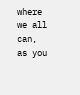where we all can, as you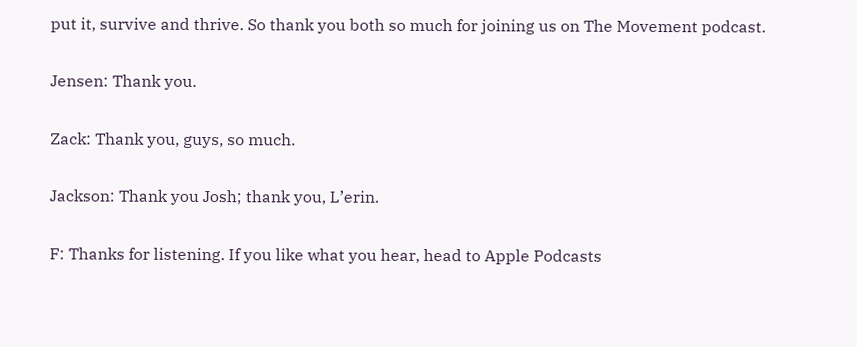put it, survive and thrive. So thank you both so much for joining us on The Movement podcast.

Jensen: Thank you.

Zack: Thank you, guys, so much.

Jackson: Thank you Josh; thank you, L’erin.

F: Thanks for listening. If you like what you hear, head to Apple Podcasts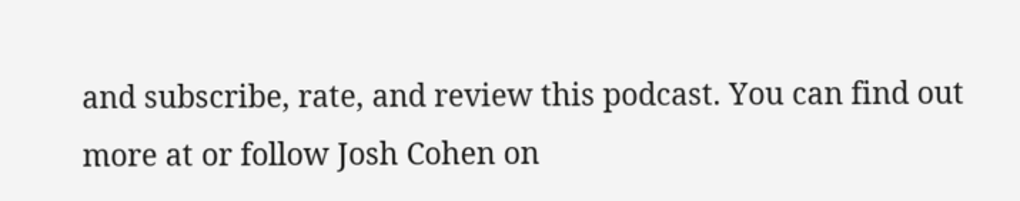and subscribe, rate, and review this podcast. You can find out more at or follow Josh Cohen on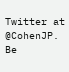Twitter at @CohenJP. Be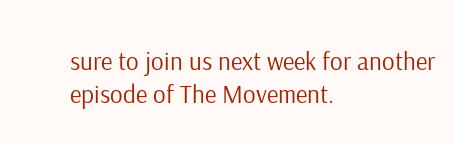sure to join us next week for another episode of The Movement.